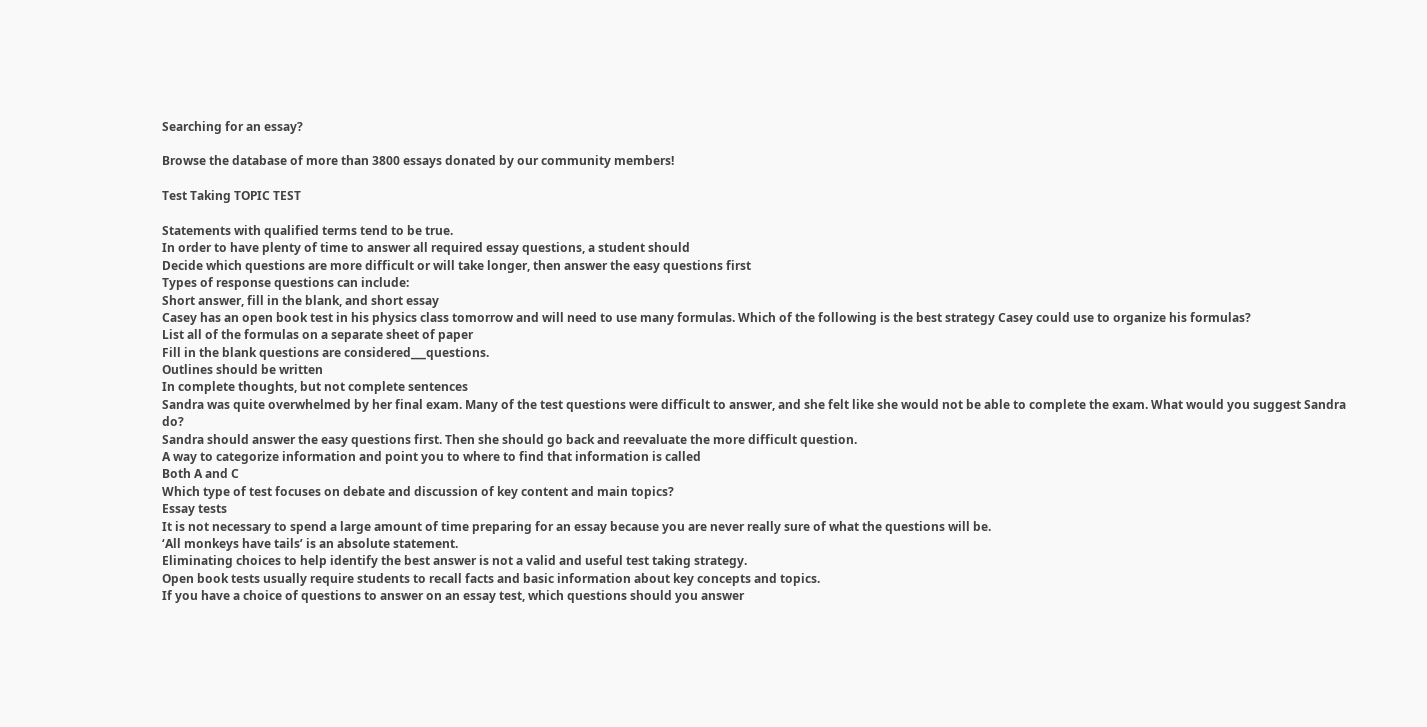Searching for an essay?

Browse the database of more than 3800 essays donated by our community members!

Test Taking TOPIC TEST

Statements with qualified terms tend to be true.
In order to have plenty of time to answer all required essay questions, a student should
Decide which questions are more difficult or will take longer, then answer the easy questions first
Types of response questions can include:
Short answer, fill in the blank, and short essay
Casey has an open book test in his physics class tomorrow and will need to use many formulas. Which of the following is the best strategy Casey could use to organize his formulas?
List all of the formulas on a separate sheet of paper
Fill in the blank questions are considered___questions.
Outlines should be written
In complete thoughts, but not complete sentences
Sandra was quite overwhelmed by her final exam. Many of the test questions were difficult to answer, and she felt like she would not be able to complete the exam. What would you suggest Sandra do?
Sandra should answer the easy questions first. Then she should go back and reevaluate the more difficult question.
A way to categorize information and point you to where to find that information is called
Both A and C
Which type of test focuses on debate and discussion of key content and main topics?
Essay tests
It is not necessary to spend a large amount of time preparing for an essay because you are never really sure of what the questions will be.
‘All monkeys have tails’ is an absolute statement.
Eliminating choices to help identify the best answer is not a valid and useful test taking strategy.
Open book tests usually require students to recall facts and basic information about key concepts and topics.
If you have a choice of questions to answer on an essay test, which questions should you answer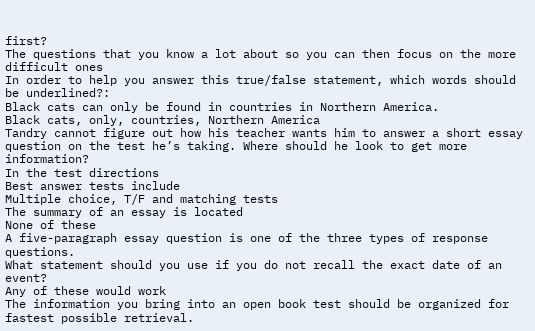first?
The questions that you know a lot about so you can then focus on the more difficult ones
In order to help you answer this true/false statement, which words should be underlined?:
Black cats can only be found in countries in Northern America.
Black cats, only, countries, Northern America
Tandry cannot figure out how his teacher wants him to answer a short essay question on the test he’s taking. Where should he look to get more information?
In the test directions
Best answer tests include
Multiple choice, T/F and matching tests
The summary of an essay is located
None of these
A five-paragraph essay question is one of the three types of response questions.
What statement should you use if you do not recall the exact date of an event?
Any of these would work
The information you bring into an open book test should be organized for fastest possible retrieval.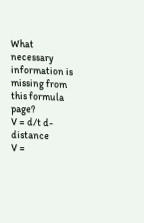What necessary information is missing from this formula page?
V = d/t d-distance
V =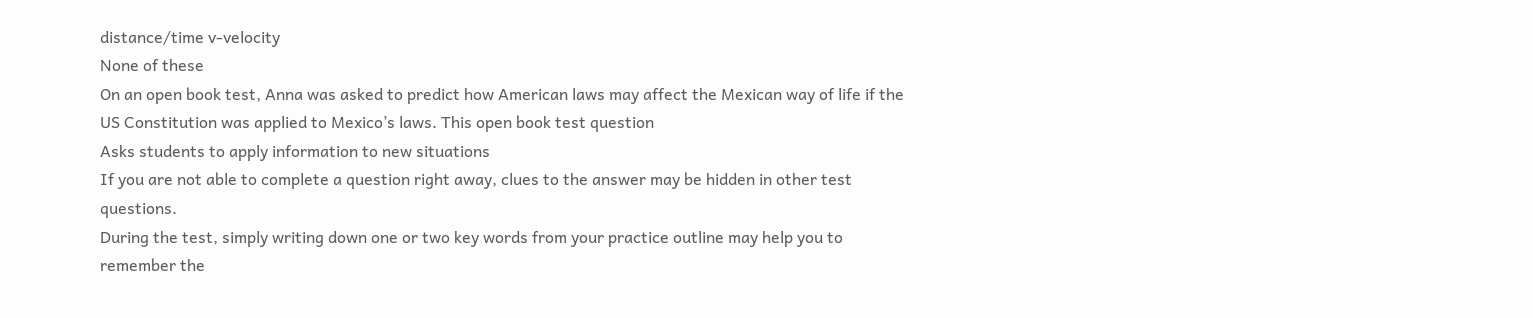distance/time v-velocity
None of these
On an open book test, Anna was asked to predict how American laws may affect the Mexican way of life if the US Constitution was applied to Mexico’s laws. This open book test question
Asks students to apply information to new situations
If you are not able to complete a question right away, clues to the answer may be hidden in other test questions.
During the test, simply writing down one or two key words from your practice outline may help you to remember the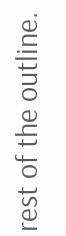rest of the outline.